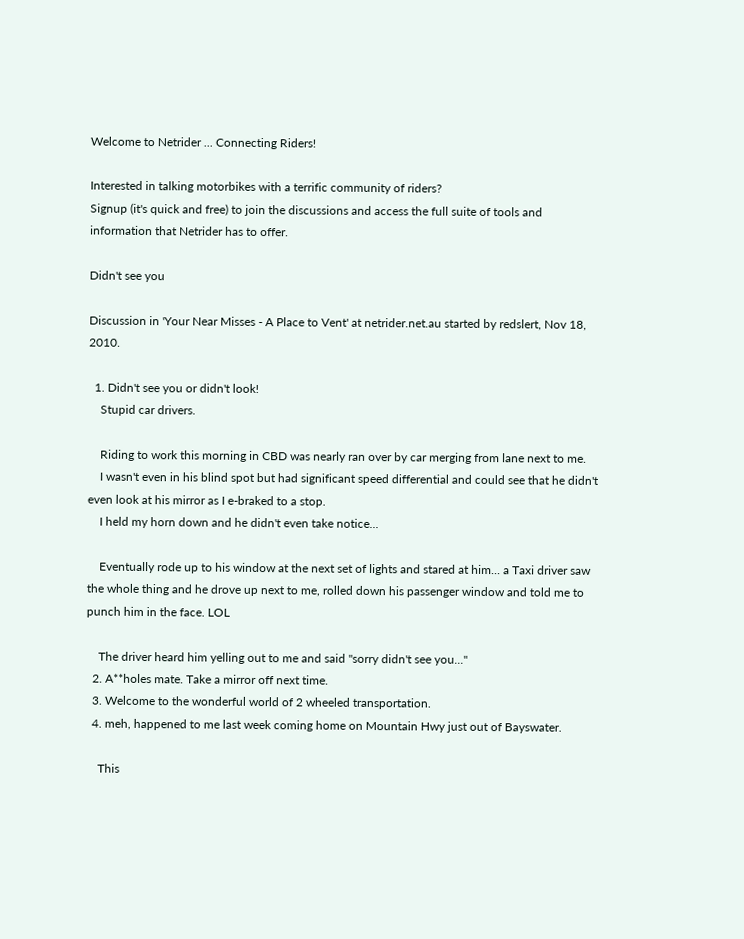Welcome to Netrider ... Connecting Riders!

Interested in talking motorbikes with a terrific community of riders?
Signup (it's quick and free) to join the discussions and access the full suite of tools and information that Netrider has to offer.

Didn't see you

Discussion in 'Your Near Misses - A Place to Vent' at netrider.net.au started by redslert, Nov 18, 2010.

  1. Didn't see you or didn't look!
    Stupid car drivers.

    Riding to work this morning in CBD was nearly ran over by car merging from lane next to me.
    I wasn't even in his blind spot but had significant speed differential and could see that he didn't even look at his mirror as I e-braked to a stop.
    I held my horn down and he didn't even take notice...

    Eventually rode up to his window at the next set of lights and stared at him... a Taxi driver saw the whole thing and he drove up next to me, rolled down his passenger window and told me to punch him in the face. LOL

    The driver heard him yelling out to me and said "sorry didn't see you..."
  2. A**holes mate. Take a mirror off next time.
  3. Welcome to the wonderful world of 2 wheeled transportation.
  4. meh, happened to me last week coming home on Mountain Hwy just out of Bayswater.

    This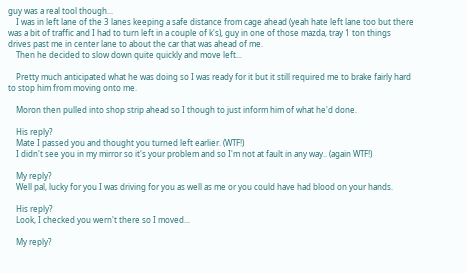guy was a real tool though...
    I was in left lane of the 3 lanes keeping a safe distance from cage ahead (yeah hate left lane too but there was a bit of traffic and I had to turn left in a couple of k's), guy in one of those mazda, tray 1 ton things drives past me in center lane to about the car that was ahead of me.
    Then he decided to slow down quite quickly and move left...

    Pretty much anticipated what he was doing so I was ready for it but it still required me to brake fairly hard to stop him from moving onto me.

    Moron then pulled into shop strip ahead so I though to just inform him of what he'd done.

    His reply?
    Mate I passed you and thought you turned left earlier. (WTF!)
    I didn't see you in my mirror so it's your problem and so I'm not at fault in any way.. (again WTF!)

    My reply?
    Well pal, lucky for you I was driving for you as well as me or you could have had blood on your hands.

    His reply?
    Look, I checked you wern't there so I moved...

    My reply?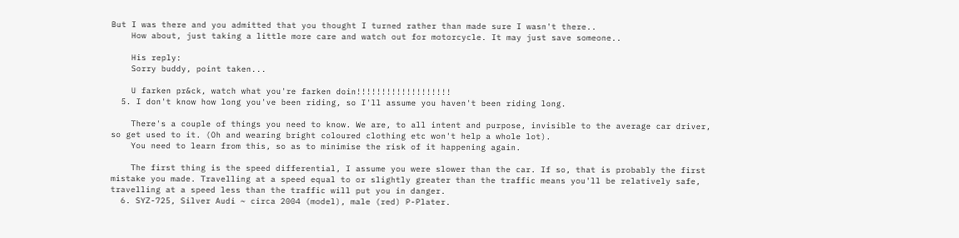But I was there and you admitted that you thought I turned rather than made sure I wasn't there..
    How about, just taking a little more care and watch out for motorcycle. It may just save someone..

    His reply:
    Sorry buddy, point taken...

    U farken pr&ck, watch what you're farken doin!!!!!!!!!!!!!!!!!!!
  5. I don't know how long you've been riding, so I'll assume you haven't been riding long.

    There's a couple of things you need to know. We are, to all intent and purpose, invisible to the average car driver, so get used to it. (Oh and wearing bright coloured clothing etc won't help a whole lot).
    You need to learn from this, so as to minimise the risk of it happening again.

    The first thing is the speed differential, I assume you were slower than the car. If so, that is probably the first mistake you made. Travelling at a speed equal to or slightly greater than the traffic means you'll be relatively safe, travelling at a speed less than the traffic will put you in danger.
  6. SYZ-725, Silver Audi ~ circa 2004 (model), male (red) P-Plater.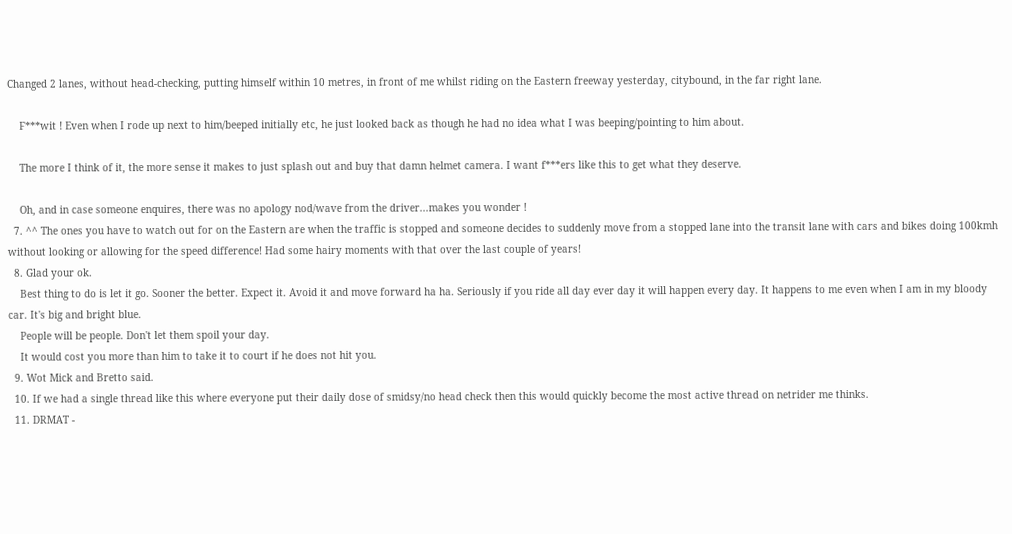Changed 2 lanes, without head-checking, putting himself within 10 metres, in front of me whilst riding on the Eastern freeway yesterday, citybound, in the far right lane.

    F***wit ! Even when I rode up next to him/beeped initially etc, he just looked back as though he had no idea what I was beeping/pointing to him about.

    The more I think of it, the more sense it makes to just splash out and buy that damn helmet camera. I want f***ers like this to get what they deserve.

    Oh, and in case someone enquires, there was no apology nod/wave from the driver...makes you wonder !
  7. ^^ The ones you have to watch out for on the Eastern are when the traffic is stopped and someone decides to suddenly move from a stopped lane into the transit lane with cars and bikes doing 100kmh without looking or allowing for the speed difference! Had some hairy moments with that over the last couple of years!
  8. Glad your ok.
    Best thing to do is let it go. Sooner the better. Expect it. Avoid it and move forward ha ha. Seriously if you ride all day ever day it will happen every day. It happens to me even when I am in my bloody car. It's big and bright blue.
    People will be people. Don't let them spoil your day.
    It would cost you more than him to take it to court if he does not hit you.
  9. Wot Mick and Bretto said.
  10. If we had a single thread like this where everyone put their daily dose of smidsy/no head check then this would quickly become the most active thread on netrider me thinks.
  11. DRMAT -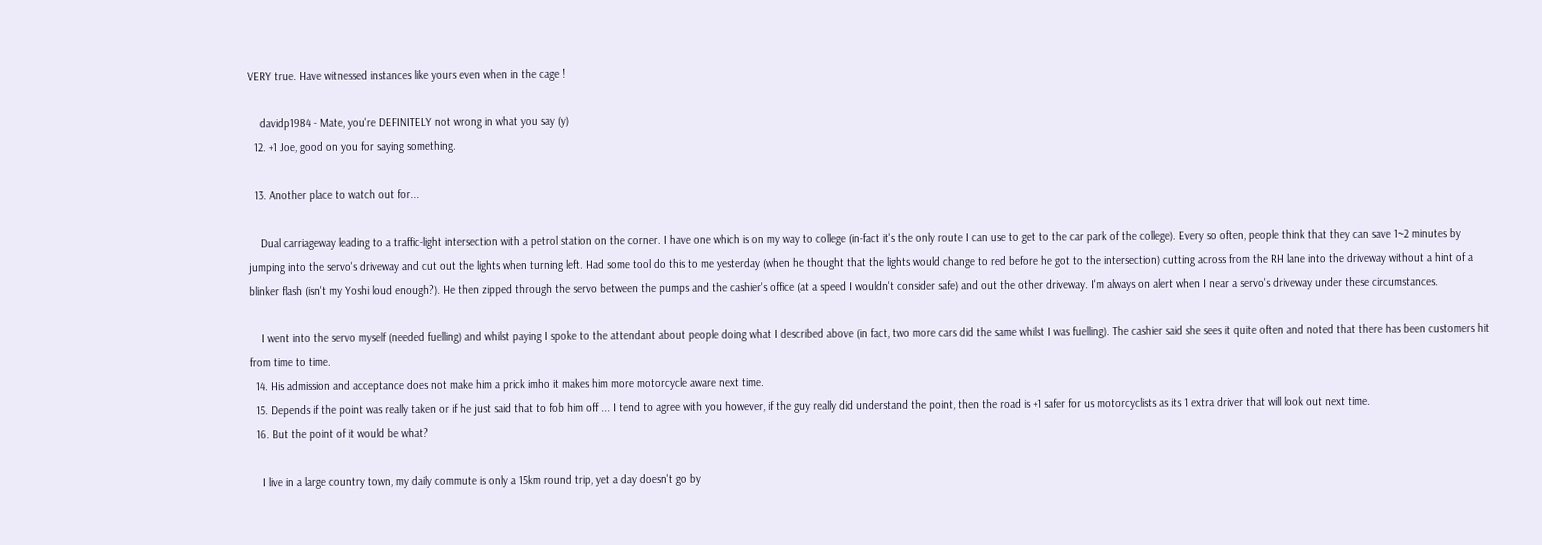VERY true. Have witnessed instances like yours even when in the cage !

    davidp1984 - Mate, you're DEFINITELY not wrong in what you say (y)
  12. +1 Joe, good on you for saying something.

  13. Another place to watch out for...

    Dual carriageway leading to a traffic-light intersection with a petrol station on the corner. I have one which is on my way to college (in-fact it's the only route I can use to get to the car park of the college). Every so often, people think that they can save 1~2 minutes by jumping into the servo's driveway and cut out the lights when turning left. Had some tool do this to me yesterday (when he thought that the lights would change to red before he got to the intersection) cutting across from the RH lane into the driveway without a hint of a blinker flash (isn't my Yoshi loud enough?). He then zipped through the servo between the pumps and the cashier's office (at a speed I wouldn't consider safe) and out the other driveway. I'm always on alert when I near a servo's driveway under these circumstances.

    I went into the servo myself (needed fuelling) and whilst paying I spoke to the attendant about people doing what I described above (in fact, two more cars did the same whilst I was fuelling). The cashier said she sees it quite often and noted that there has been customers hit from time to time.
  14. His admission and acceptance does not make him a prick imho it makes him more motorcycle aware next time.
  15. Depends if the point was really taken or if he just said that to fob him off ... I tend to agree with you however, if the guy really did understand the point, then the road is +1 safer for us motorcyclists as its 1 extra driver that will look out next time.
  16. But the point of it would be what?

    I live in a large country town, my daily commute is only a 15km round trip, yet a day doesn't go by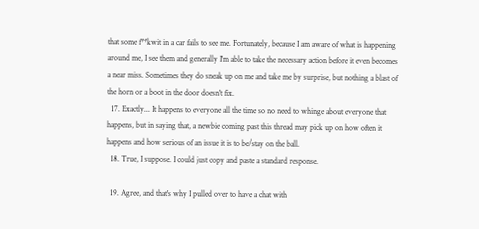that some f**kwit in a car fails to see me. Fortunately, because I am aware of what is happening around me, I see them and generally I'm able to take the necessary action before it even becomes a near miss. Sometimes they do sneak up on me and take me by surprise, but nothing a blast of the horn or a boot in the door doesn't fix.
  17. Exactly... It happens to everyone all the time so no need to whinge about everyone that happens, but in saying that, a newbie coming past this thread may pick up on how often it happens and how serious of an issue it is to be/stay on the ball.
  18. True, I suppose. I could just copy and paste a standard response.

  19. Agree, and that's why I pulled over to have a chat with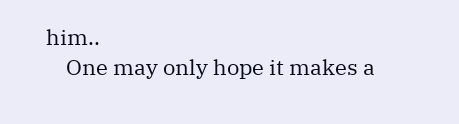him..
    One may only hope it makes a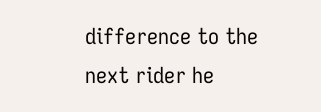difference to the next rider he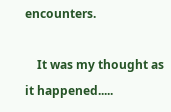encounters.

    It was my thought as it happened.....